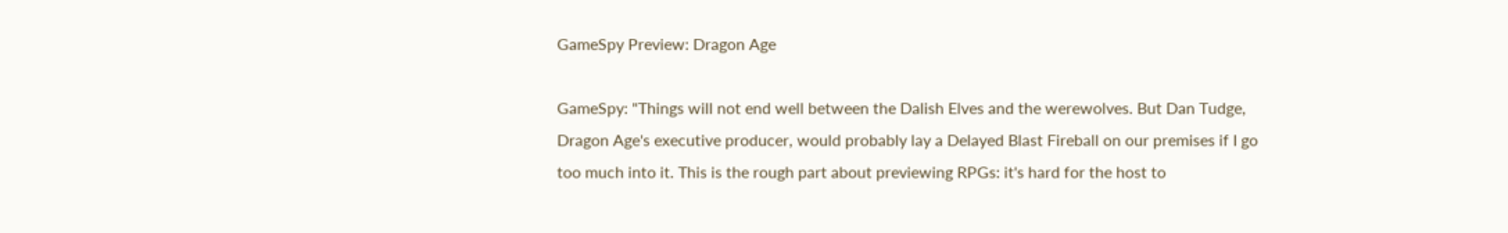GameSpy Preview: Dragon Age

GameSpy: "Things will not end well between the Dalish Elves and the werewolves. But Dan Tudge, Dragon Age's executive producer, would probably lay a Delayed Blast Fireball on our premises if I go too much into it. This is the rough part about previewing RPGs: it's hard for the host to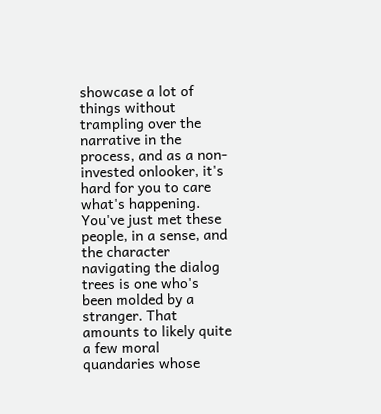showcase a lot of things without trampling over the narrative in the process, and as a non-invested onlooker, it's hard for you to care what's happening. You've just met these people, in a sense, and the character navigating the dialog trees is one who's been molded by a stranger. That amounts to likely quite a few moral quandaries whose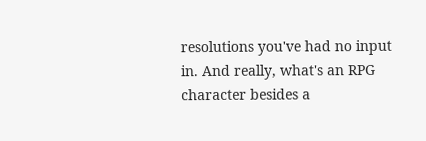resolutions you've had no input in. And really, what's an RPG character besides a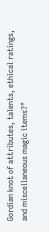Gordian knot of attributes, talents, ethical ratings, and miscellaneous magic items?"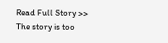Read Full Story >>
The story is too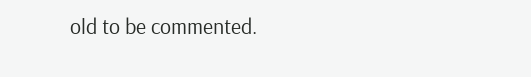old to be commented.